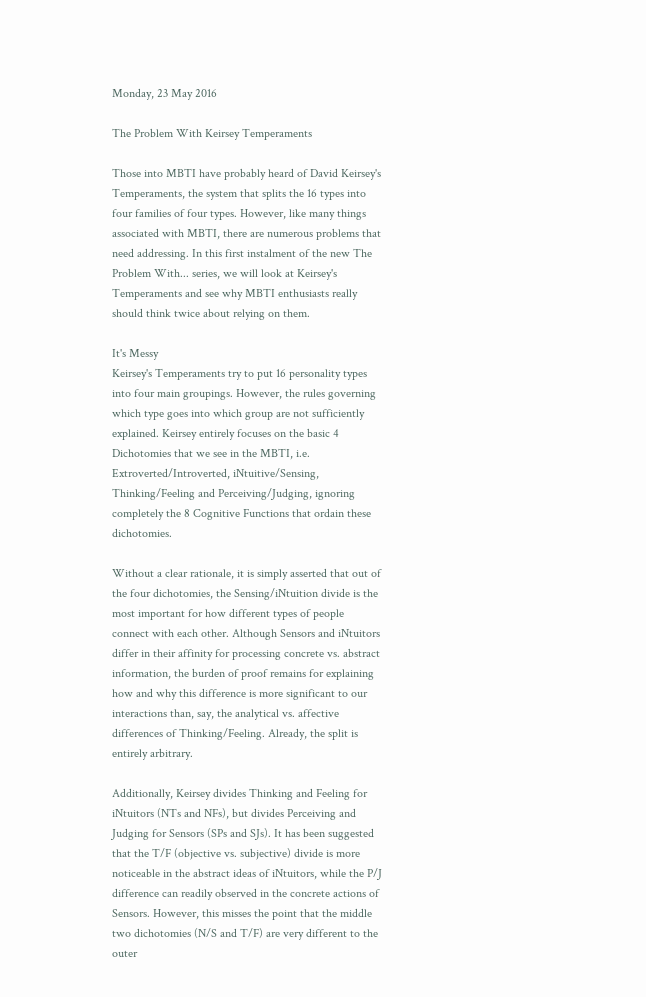Monday, 23 May 2016

The Problem With Keirsey Temperaments

Those into MBTI have probably heard of David Keirsey's Temperaments, the system that splits the 16 types into four families of four types. However, like many things associated with MBTI, there are numerous problems that need addressing. In this first instalment of the new The Problem With... series, we will look at Keirsey's Temperaments and see why MBTI enthusiasts really should think twice about relying on them.

It's Messy
Keirsey's Temperaments try to put 16 personality types into four main groupings. However, the rules governing which type goes into which group are not sufficiently explained. Keirsey entirely focuses on the basic 4 Dichotomies that we see in the MBTI, i.e. Extroverted/Introverted, iNtuitive/Sensing, Thinking/Feeling and Perceiving/Judging, ignoring completely the 8 Cognitive Functions that ordain these dichotomies.

Without a clear rationale, it is simply asserted that out of the four dichotomies, the Sensing/iNtuition divide is the most important for how different types of people connect with each other. Although Sensors and iNtuitors differ in their affinity for processing concrete vs. abstract information, the burden of proof remains for explaining how and why this difference is more significant to our interactions than, say, the analytical vs. affective differences of Thinking/Feeling. Already, the split is entirely arbitrary.

Additionally, Keirsey divides Thinking and Feeling for iNtuitors (NTs and NFs), but divides Perceiving and Judging for Sensors (SPs and SJs). It has been suggested that the T/F (objective vs. subjective) divide is more noticeable in the abstract ideas of iNtuitors, while the P/J difference can readily observed in the concrete actions of Sensors. However, this misses the point that the middle two dichotomies (N/S and T/F) are very different to the outer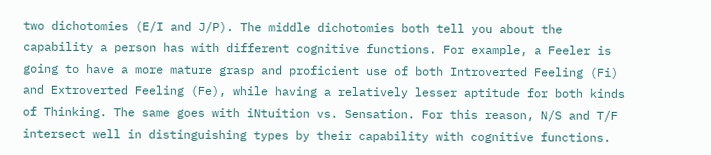two dichotomies (E/I and J/P). The middle dichotomies both tell you about the capability a person has with different cognitive functions. For example, a Feeler is going to have a more mature grasp and proficient use of both Introverted Feeling (Fi) and Extroverted Feeling (Fe), while having a relatively lesser aptitude for both kinds of Thinking. The same goes with iNtuition vs. Sensation. For this reason, N/S and T/F intersect well in distinguishing types by their capability with cognitive functions.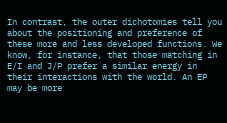In contrast, the outer dichotomies tell you about the positioning and preference of these more and less developed functions. We know, for instance, that those matching in E/I and J/P prefer a similar energy in their interactions with the world. An EP may be more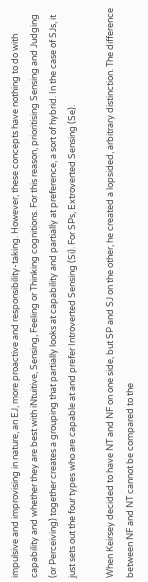impulsive and improvising in nature, an EJ, more proactive and responsibility-taking. However, these concepts have nothing to do with capability and whether they are best with iNtuitive, Sensing, Feeling or Thinking cognitions. For this reason, prioritising Sensing and Judging (or Perceiving) together creates a grouping that partially looks at capability and partially at preference, a sort of hybrid. In the case of SJs, it just sets out the four types who are capable at and prefer Introverted Sensing (Si). For SPs, Extroverted Sensing (Se).

When Keirsey decided to have NT and NF on one side, but SP and SJ on the other, he created a lopsided, arbitrary distinction. The difference between NF and NT cannot be compared to the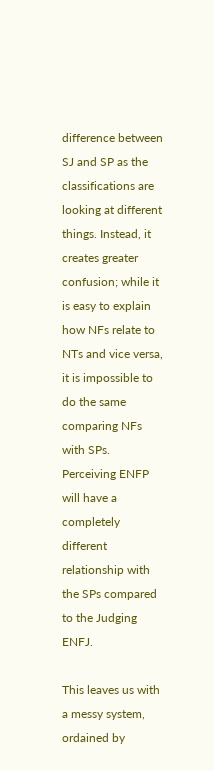difference between SJ and SP as the classifications are looking at different things. Instead, it creates greater confusion; while it is easy to explain how NFs relate to NTs and vice versa, it is impossible to do the same comparing NFs with SPs. Perceiving ENFP will have a completely different relationship with the SPs compared to the Judging ENFJ.

This leaves us with a messy system, ordained by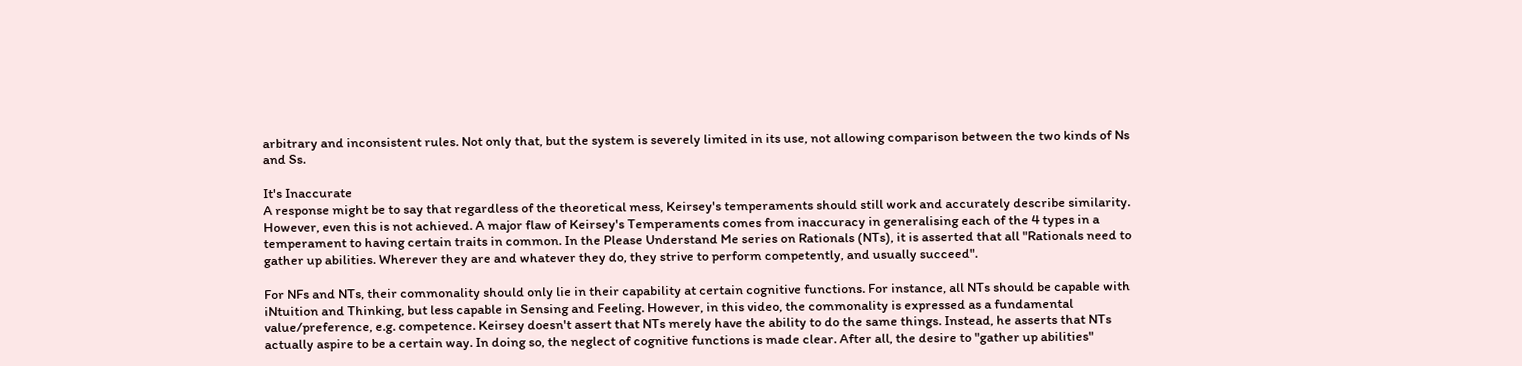arbitrary and inconsistent rules. Not only that, but the system is severely limited in its use, not allowing comparison between the two kinds of Ns and Ss.

It's Inaccurate
A response might be to say that regardless of the theoretical mess, Keirsey's temperaments should still work and accurately describe similarity. However, even this is not achieved. A major flaw of Keirsey's Temperaments comes from inaccuracy in generalising each of the 4 types in a temperament to having certain traits in common. In the Please Understand Me series on Rationals (NTs), it is asserted that all "Rationals need to gather up abilities. Wherever they are and whatever they do, they strive to perform competently, and usually succeed".

For NFs and NTs, their commonality should only lie in their capability at certain cognitive functions. For instance, all NTs should be capable with iNtuition and Thinking, but less capable in Sensing and Feeling. However, in this video, the commonality is expressed as a fundamental value/preference, e.g. competence. Keirsey doesn't assert that NTs merely have the ability to do the same things. Instead, he asserts that NTs actually aspire to be a certain way. In doing so, the neglect of cognitive functions is made clear. After all, the desire to "gather up abilities"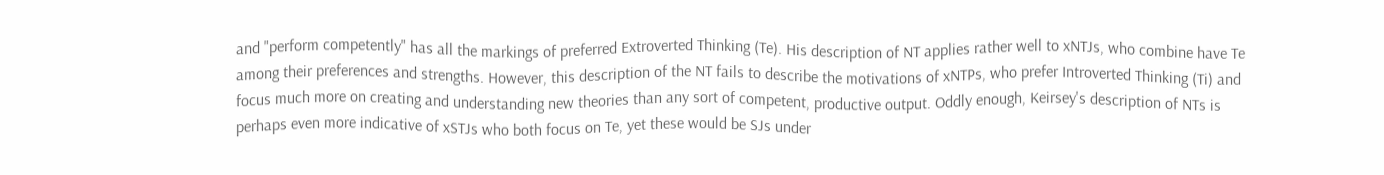and "perform competently" has all the markings of preferred Extroverted Thinking (Te). His description of NT applies rather well to xNTJs, who combine have Te among their preferences and strengths. However, this description of the NT fails to describe the motivations of xNTPs, who prefer Introverted Thinking (Ti) and focus much more on creating and understanding new theories than any sort of competent, productive output. Oddly enough, Keirsey's description of NTs is perhaps even more indicative of xSTJs who both focus on Te, yet these would be SJs under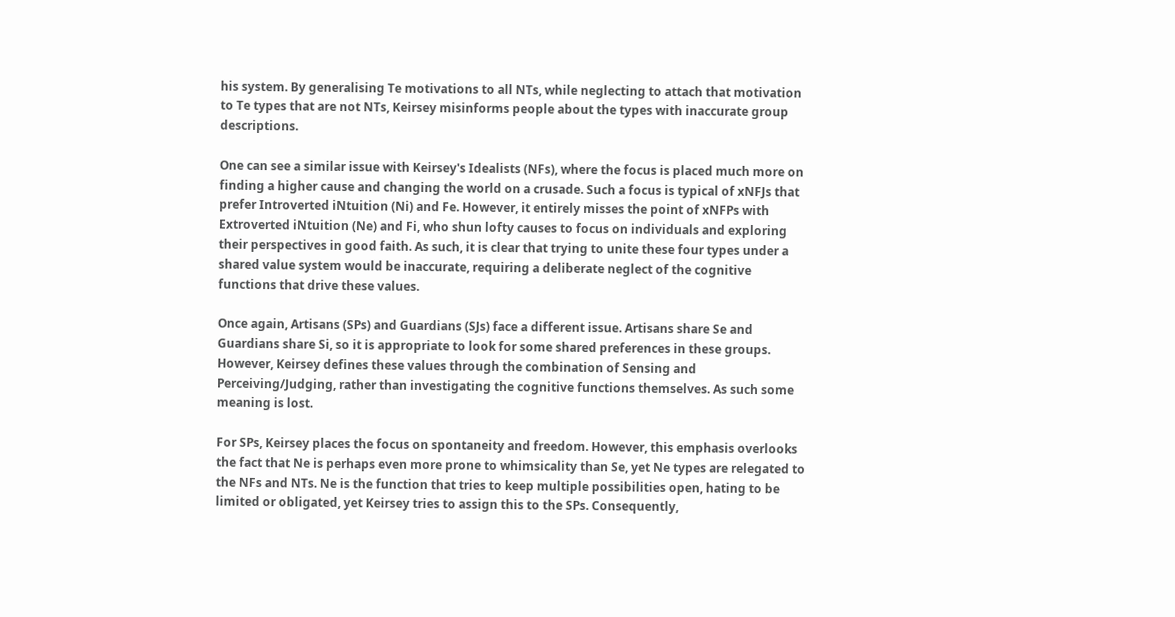his system. By generalising Te motivations to all NTs, while neglecting to attach that motivation to Te types that are not NTs, Keirsey misinforms people about the types with inaccurate group descriptions.

One can see a similar issue with Keirsey's Idealists (NFs), where the focus is placed much more on finding a higher cause and changing the world on a crusade. Such a focus is typical of xNFJs that prefer Introverted iNtuition (Ni) and Fe. However, it entirely misses the point of xNFPs with Extroverted iNtuition (Ne) and Fi, who shun lofty causes to focus on individuals and exploring their perspectives in good faith. As such, it is clear that trying to unite these four types under a shared value system would be inaccurate, requiring a deliberate neglect of the cognitive functions that drive these values.

Once again, Artisans (SPs) and Guardians (SJs) face a different issue. Artisans share Se and Guardians share Si, so it is appropriate to look for some shared preferences in these groups. However, Keirsey defines these values through the combination of Sensing and Perceiving/Judging, rather than investigating the cognitive functions themselves. As such some meaning is lost.

For SPs, Keirsey places the focus on spontaneity and freedom. However, this emphasis overlooks the fact that Ne is perhaps even more prone to whimsicality than Se, yet Ne types are relegated to the NFs and NTs. Ne is the function that tries to keep multiple possibilities open, hating to be limited or obligated, yet Keirsey tries to assign this to the SPs. Consequently,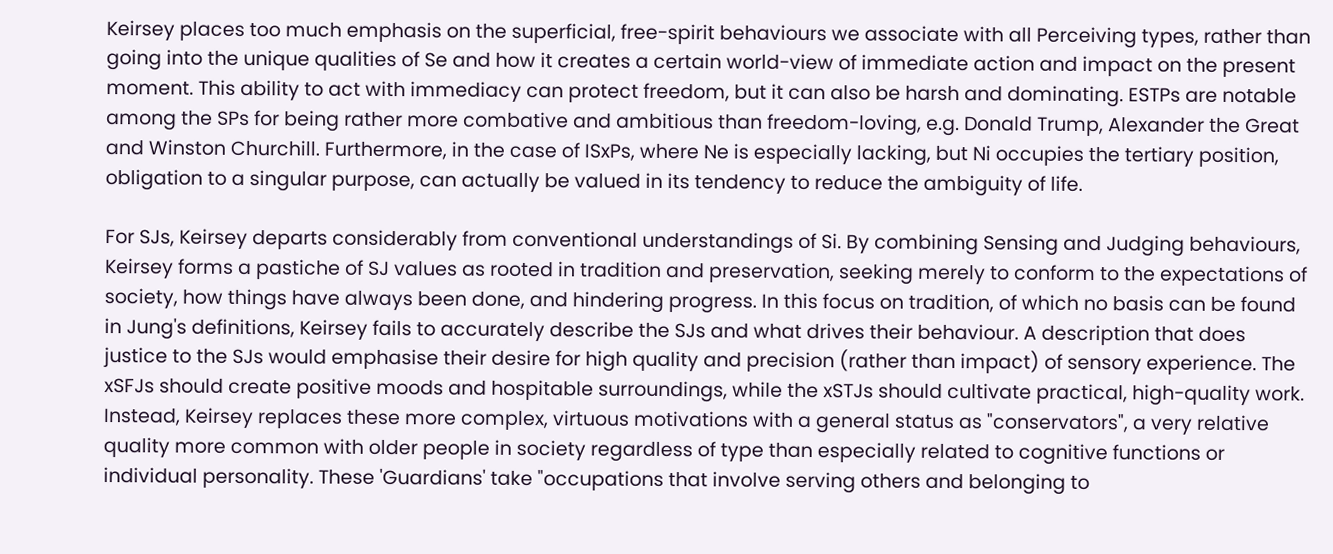Keirsey places too much emphasis on the superficial, free-spirit behaviours we associate with all Perceiving types, rather than going into the unique qualities of Se and how it creates a certain world-view of immediate action and impact on the present moment. This ability to act with immediacy can protect freedom, but it can also be harsh and dominating. ESTPs are notable among the SPs for being rather more combative and ambitious than freedom-loving, e.g. Donald Trump, Alexander the Great and Winston Churchill. Furthermore, in the case of ISxPs, where Ne is especially lacking, but Ni occupies the tertiary position, obligation to a singular purpose, can actually be valued in its tendency to reduce the ambiguity of life.

For SJs, Keirsey departs considerably from conventional understandings of Si. By combining Sensing and Judging behaviours, Keirsey forms a pastiche of SJ values as rooted in tradition and preservation, seeking merely to conform to the expectations of society, how things have always been done, and hindering progress. In this focus on tradition, of which no basis can be found in Jung's definitions, Keirsey fails to accurately describe the SJs and what drives their behaviour. A description that does justice to the SJs would emphasise their desire for high quality and precision (rather than impact) of sensory experience. The xSFJs should create positive moods and hospitable surroundings, while the xSTJs should cultivate practical, high-quality work. Instead, Keirsey replaces these more complex, virtuous motivations with a general status as "conservators", a very relative quality more common with older people in society regardless of type than especially related to cognitive functions or individual personality. These 'Guardians' take "occupations that involve serving others and belonging to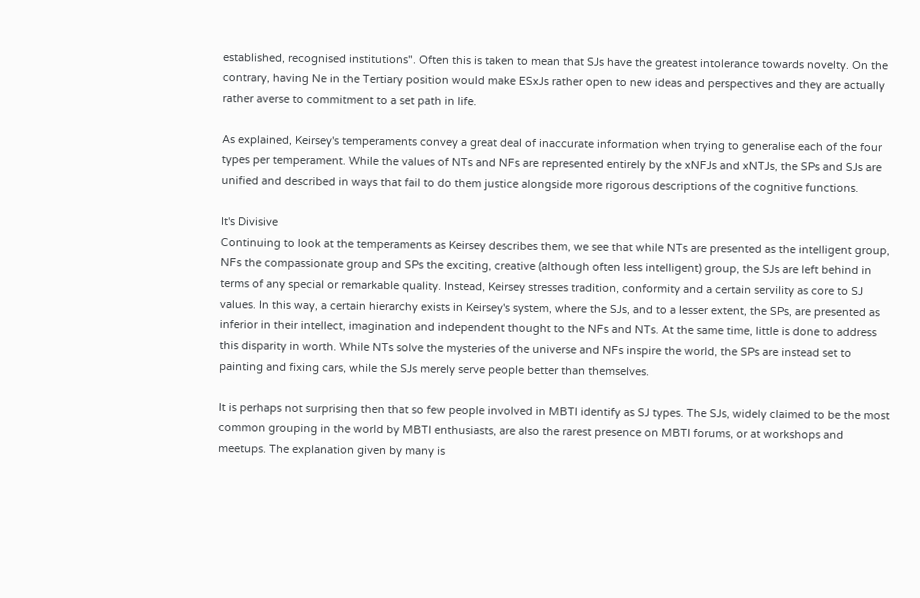established, recognised institutions". Often this is taken to mean that SJs have the greatest intolerance towards novelty. On the contrary, having Ne in the Tertiary position would make ESxJs rather open to new ideas and perspectives and they are actually rather averse to commitment to a set path in life.

As explained, Keirsey's temperaments convey a great deal of inaccurate information when trying to generalise each of the four types per temperament. While the values of NTs and NFs are represented entirely by the xNFJs and xNTJs, the SPs and SJs are unified and described in ways that fail to do them justice alongside more rigorous descriptions of the cognitive functions.

It's Divisive
Continuing to look at the temperaments as Keirsey describes them, we see that while NTs are presented as the intelligent group, NFs the compassionate group and SPs the exciting, creative (although often less intelligent) group, the SJs are left behind in terms of any special or remarkable quality. Instead, Keirsey stresses tradition, conformity and a certain servility as core to SJ values. In this way, a certain hierarchy exists in Keirsey's system, where the SJs, and to a lesser extent, the SPs, are presented as inferior in their intellect, imagination and independent thought to the NFs and NTs. At the same time, little is done to address this disparity in worth. While NTs solve the mysteries of the universe and NFs inspire the world, the SPs are instead set to painting and fixing cars, while the SJs merely serve people better than themselves.

It is perhaps not surprising then that so few people involved in MBTI identify as SJ types. The SJs, widely claimed to be the most common grouping in the world by MBTI enthusiasts, are also the rarest presence on MBTI forums, or at workshops and meetups. The explanation given by many is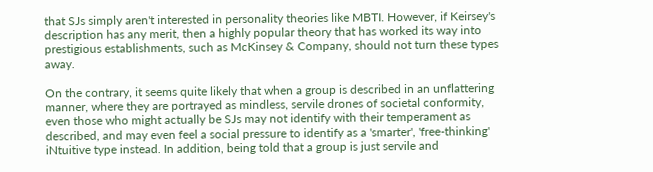that SJs simply aren't interested in personality theories like MBTI. However, if Keirsey's description has any merit, then a highly popular theory that has worked its way into prestigious establishments, such as McKinsey & Company, should not turn these types away.

On the contrary, it seems quite likely that when a group is described in an unflattering manner, where they are portrayed as mindless, servile drones of societal conformity, even those who might actually be SJs may not identify with their temperament as described, and may even feel a social pressure to identify as a 'smarter', 'free-thinking' iNtuitive type instead. In addition, being told that a group is just servile and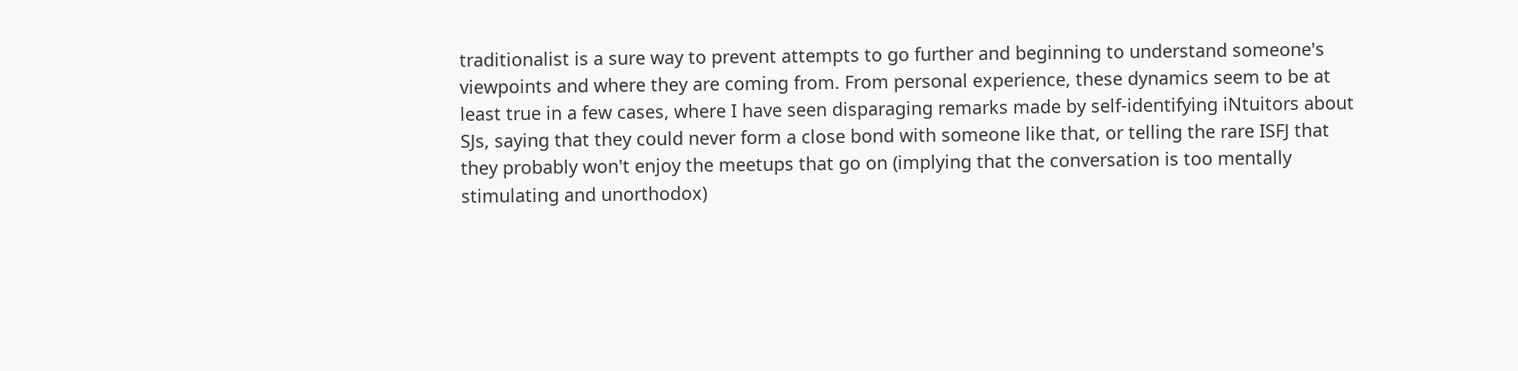traditionalist is a sure way to prevent attempts to go further and beginning to understand someone's viewpoints and where they are coming from. From personal experience, these dynamics seem to be at least true in a few cases, where I have seen disparaging remarks made by self-identifying iNtuitors about SJs, saying that they could never form a close bond with someone like that, or telling the rare ISFJ that they probably won't enjoy the meetups that go on (implying that the conversation is too mentally stimulating and unorthodox)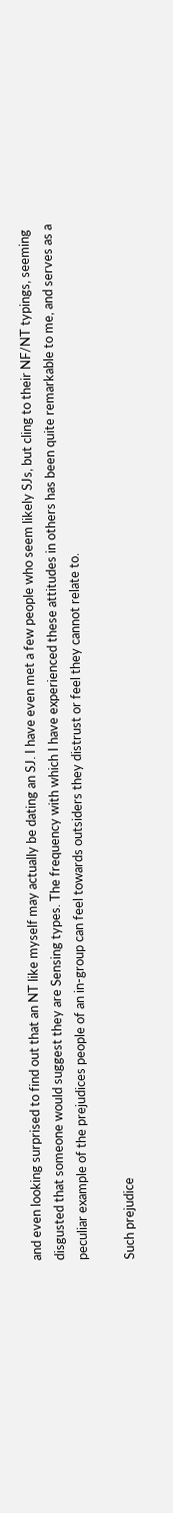and even looking surprised to find out that an NT like myself may actually be dating an SJ. I have even met a few people who seem likely SJs, but cling to their NF/NT typings, seeming disgusted that someone would suggest they are Sensing types. The frequency with which I have experienced these attitudes in others has been quite remarkable to me, and serves as a peculiar example of the prejudices people of an in-group can feel towards outsiders they distrust or feel they cannot relate to.

Such prejudice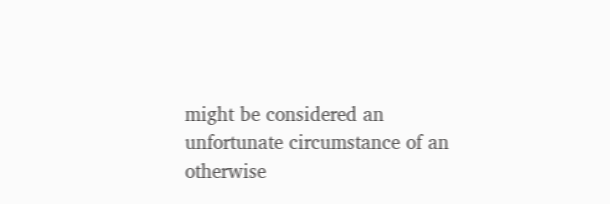might be considered an unfortunate circumstance of an otherwise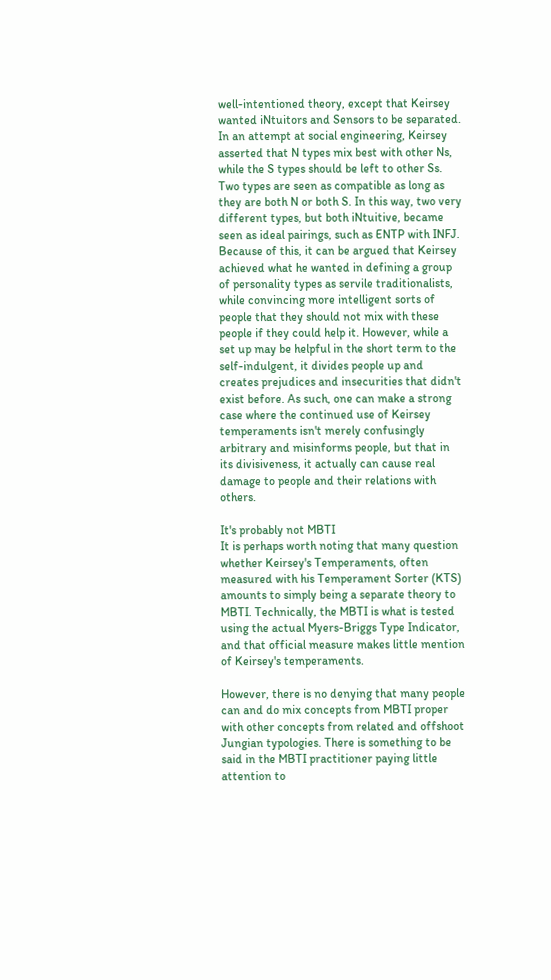well-intentioned theory, except that Keirsey wanted iNtuitors and Sensors to be separated. In an attempt at social engineering, Keirsey asserted that N types mix best with other Ns, while the S types should be left to other Ss. Two types are seen as compatible as long as they are both N or both S. In this way, two very different types, but both iNtuitive, became seen as ideal pairings, such as ENTP with INFJ. Because of this, it can be argued that Keirsey achieved what he wanted in defining a group of personality types as servile traditionalists, while convincing more intelligent sorts of people that they should not mix with these people if they could help it. However, while a set up may be helpful in the short term to the self-indulgent, it divides people up and creates prejudices and insecurities that didn't exist before. As such, one can make a strong case where the continued use of Keirsey temperaments isn't merely confusingly arbitrary and misinforms people, but that in its divisiveness, it actually can cause real damage to people and their relations with others.

It's probably not MBTI
It is perhaps worth noting that many question whether Keirsey's Temperaments, often measured with his Temperament Sorter (KTS) amounts to simply being a separate theory to MBTI. Technically, the MBTI is what is tested using the actual Myers-Briggs Type Indicator, and that official measure makes little mention of Keirsey's temperaments.

However, there is no denying that many people can and do mix concepts from MBTI proper with other concepts from related and offshoot Jungian typologies. There is something to be said in the MBTI practitioner paying little attention to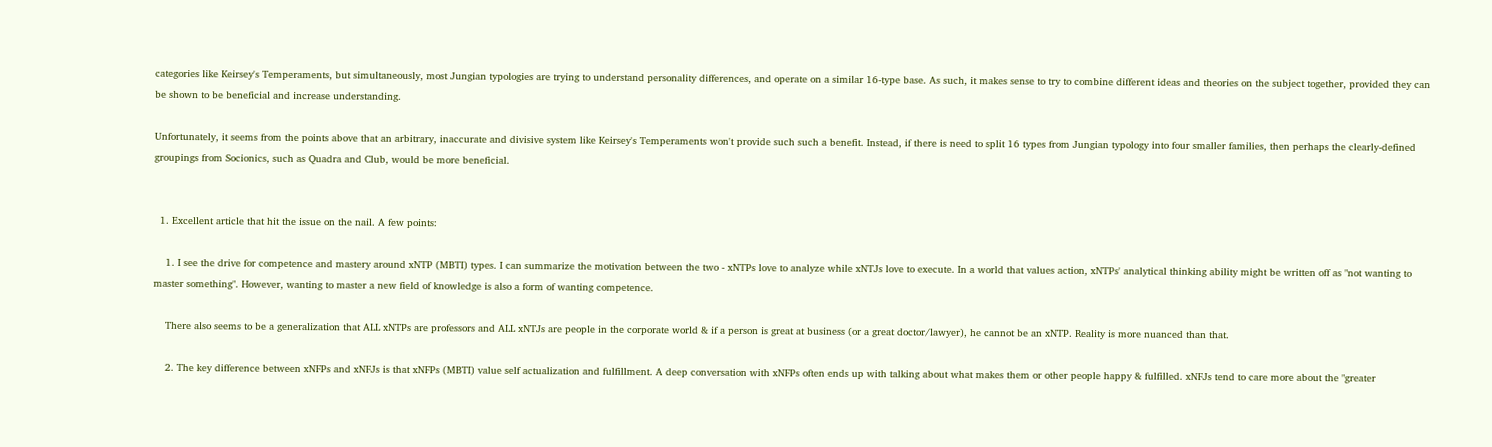categories like Keirsey's Temperaments, but simultaneously, most Jungian typologies are trying to understand personality differences, and operate on a similar 16-type base. As such, it makes sense to try to combine different ideas and theories on the subject together, provided they can be shown to be beneficial and increase understanding.

Unfortunately, it seems from the points above that an arbitrary, inaccurate and divisive system like Keirsey's Temperaments won't provide such such a benefit. Instead, if there is need to split 16 types from Jungian typology into four smaller families, then perhaps the clearly-defined groupings from Socionics, such as Quadra and Club, would be more beneficial.


  1. Excellent article that hit the issue on the nail. A few points:

    1. I see the drive for competence and mastery around xNTP (MBTI) types. I can summarize the motivation between the two - xNTPs love to analyze while xNTJs love to execute. In a world that values action, xNTPs' analytical thinking ability might be written off as "not wanting to master something". However, wanting to master a new field of knowledge is also a form of wanting competence.

    There also seems to be a generalization that ALL xNTPs are professors and ALL xNTJs are people in the corporate world & if a person is great at business (or a great doctor/lawyer), he cannot be an xNTP. Reality is more nuanced than that.

    2. The key difference between xNFPs and xNFJs is that xNFPs (MBTI) value self actualization and fulfillment. A deep conversation with xNFPs often ends up with talking about what makes them or other people happy & fulfilled. xNFJs tend to care more about the "greater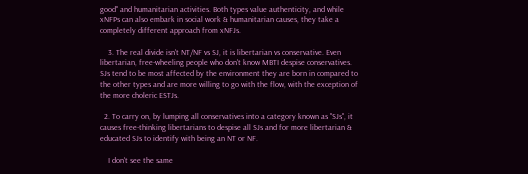good" and humanitarian activities. Both types value authenticity, and while xNFPs can also embark in social work & humanitarian causes, they take a completely different approach from xNFJs.

    3. The real divide isn't NT/NF vs SJ, it is libertarian vs conservative. Even libertarian, free-wheeling people who don't know MBTI despise conservatives. SJs tend to be most affected by the environment they are born in compared to the other types and are more willing to go with the flow, with the exception of the more choleric ESTJs.

  2. To carry on, by lumping all conservatives into a category known as "SJs", it causes free-thinking libertarians to despise all SJs and for more libertarian & educated SJs to identify with being an NT or NF.

    I don't see the same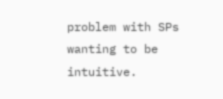problem with SPs wanting to be intuitive.